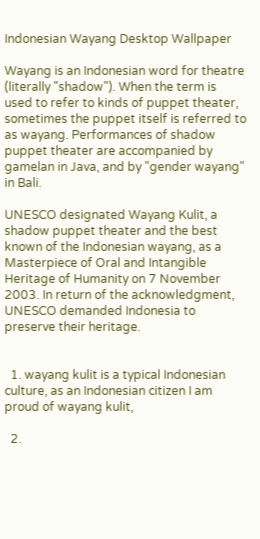Indonesian Wayang Desktop Wallpaper

Wayang is an Indonesian word for theatre (literally "shadow"). When the term is used to refer to kinds of puppet theater, sometimes the puppet itself is referred to as wayang. Performances of shadow puppet theater are accompanied by gamelan in Java, and by "gender wayang" in Bali.

UNESCO designated Wayang Kulit, a shadow puppet theater and the best known of the Indonesian wayang, as a Masterpiece of Oral and Intangible Heritage of Humanity on 7 November 2003. In return of the acknowledgment, UNESCO demanded Indonesia to preserve their heritage.


  1. wayang kulit is a typical Indonesian culture, as an Indonesian citizen I am proud of wayang kulit,

  2.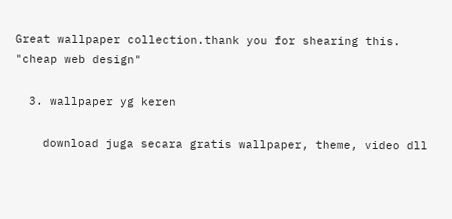Great wallpaper collection.thank you for shearing this. "cheap web design"

  3. wallpaper yg keren

    download juga secara gratis wallpaper, theme, video dll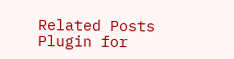Related Posts Plugin for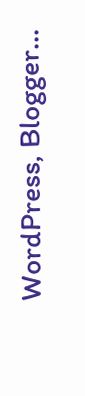WordPress, Blogger...